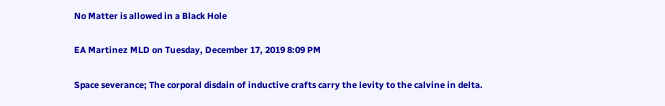No Matter is allowed in a Black Hole

EA Martinez MLD on Tuesday, December 17, 2019 8:09 PM

Space severance; The corporal disdain of inductive crafts carry the levity to the calvine in delta.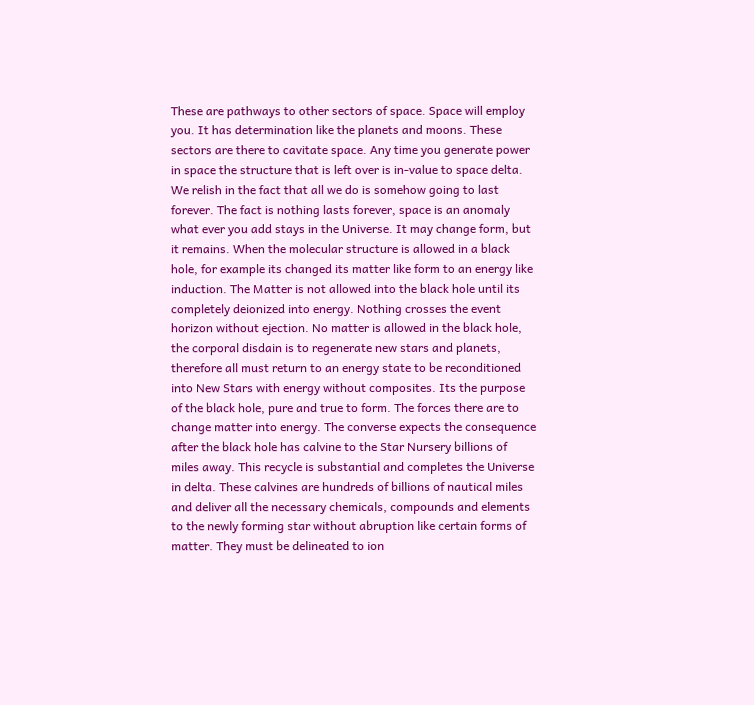These are pathways to other sectors of space. Space will employ you. It has determination like the planets and moons. These sectors are there to cavitate space. Any time you generate power in space the structure that is left over is in-value to space delta. We relish in the fact that all we do is somehow going to last forever. The fact is nothing lasts forever, space is an anomaly what ever you add stays in the Universe. It may change form, but it remains. When the molecular structure is allowed in a black hole, for example its changed its matter like form to an energy like induction. The Matter is not allowed into the black hole until its completely deionized into energy. Nothing crosses the event horizon without ejection. No matter is allowed in the black hole, the corporal disdain is to regenerate new stars and planets, therefore all must return to an energy state to be reconditioned into New Stars with energy without composites. Its the purpose of the black hole, pure and true to form. The forces there are to change matter into energy. The converse expects the consequence after the black hole has calvine to the Star Nursery billions of miles away. This recycle is substantial and completes the Universe in delta. These calvines are hundreds of billions of nautical miles and deliver all the necessary chemicals, compounds and elements to the newly forming star without abruption like certain forms of matter. They must be delineated to ion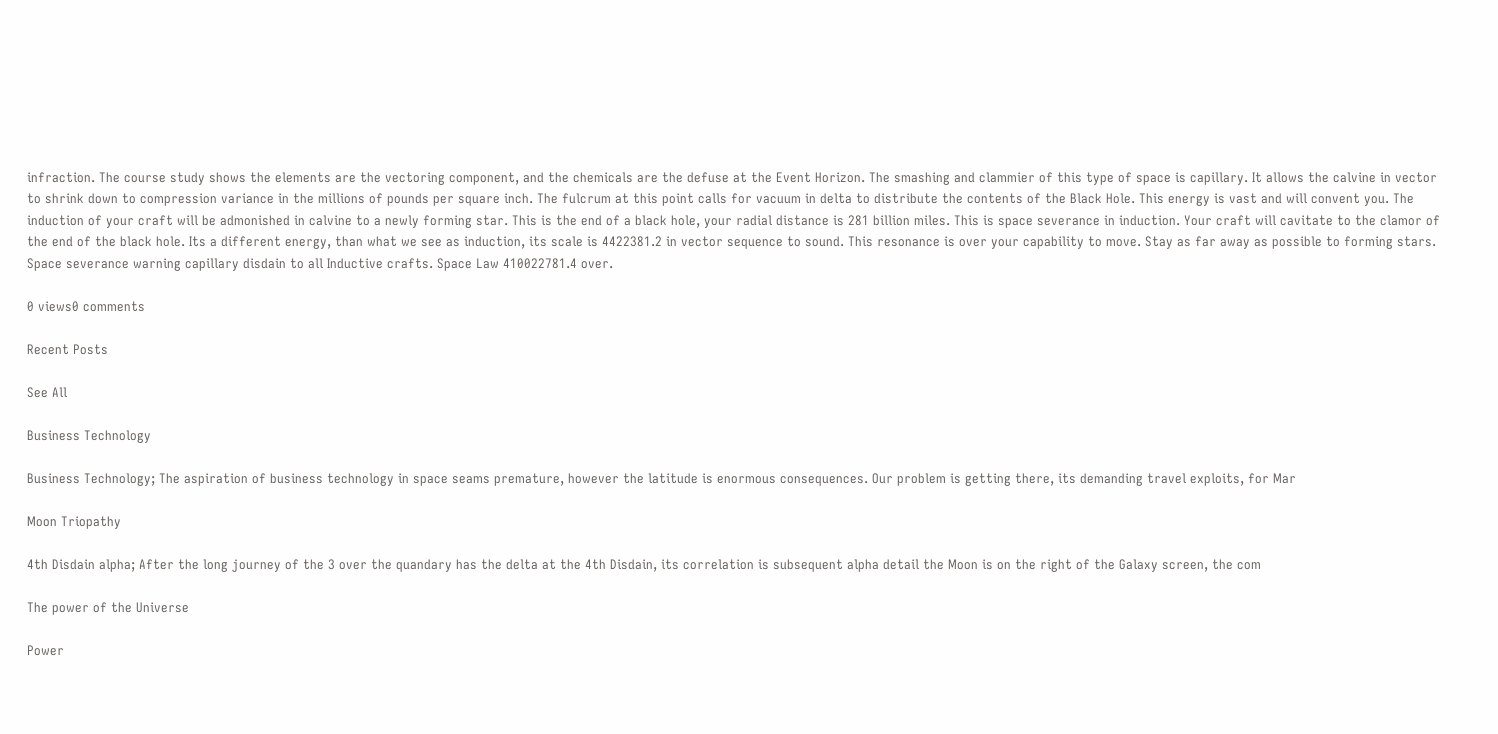infraction. The course study shows the elements are the vectoring component, and the chemicals are the defuse at the Event Horizon. The smashing and clammier of this type of space is capillary. It allows the calvine in vector to shrink down to compression variance in the millions of pounds per square inch. The fulcrum at this point calls for vacuum in delta to distribute the contents of the Black Hole. This energy is vast and will convent you. The induction of your craft will be admonished in calvine to a newly forming star. This is the end of a black hole, your radial distance is 281 billion miles. This is space severance in induction. Your craft will cavitate to the clamor of the end of the black hole. Its a different energy, than what we see as induction, its scale is 4422381.2 in vector sequence to sound. This resonance is over your capability to move. Stay as far away as possible to forming stars. Space severance warning capillary disdain to all Inductive crafts. Space Law 410022781.4 over.

0 views0 comments

Recent Posts

See All

Business Technology

Business Technology; The aspiration of business technology in space seams premature, however the latitude is enormous consequences. Our problem is getting there, its demanding travel exploits, for Mar

Moon Triopathy

4th Disdain alpha; After the long journey of the 3 over the quandary has the delta at the 4th Disdain, its correlation is subsequent alpha detail the Moon is on the right of the Galaxy screen, the com

The power of the Universe

Power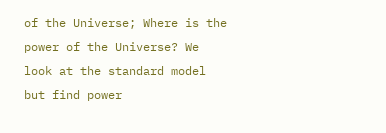of the Universe; Where is the power of the Universe? We look at the standard model but find power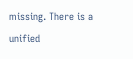missing. There is a unified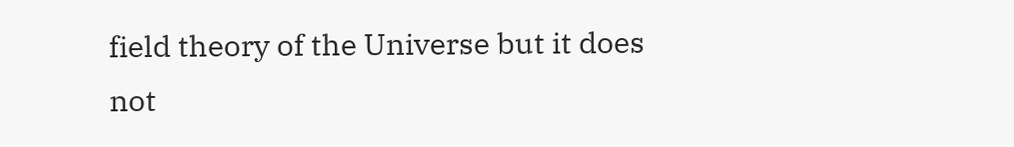field theory of the Universe but it does not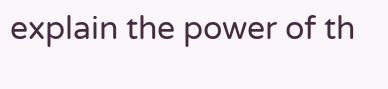explain the power of th